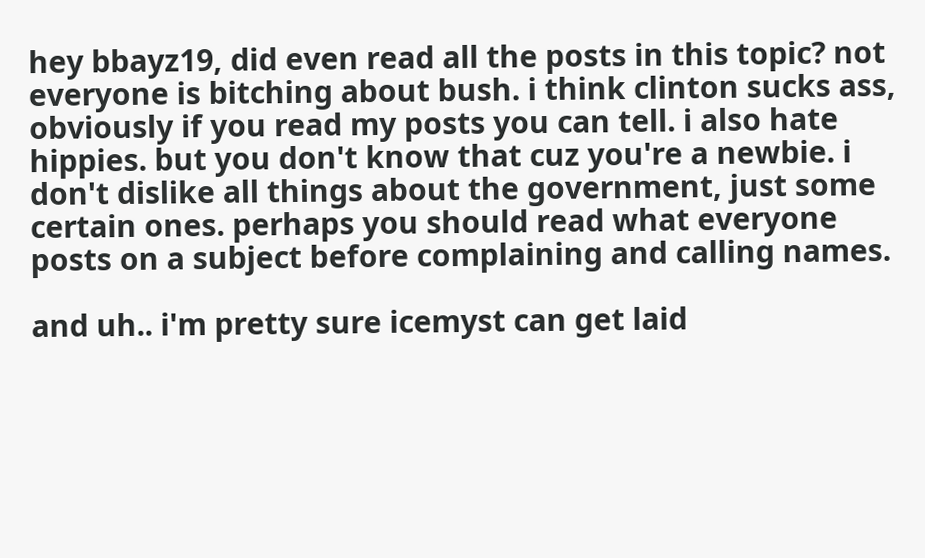hey bbayz19, did even read all the posts in this topic? not everyone is bitching about bush. i think clinton sucks ass, obviously if you read my posts you can tell. i also hate hippies. but you don't know that cuz you're a newbie. i don't dislike all things about the government, just some certain ones. perhaps you should read what everyone posts on a subject before complaining and calling names.

and uh.. i'm pretty sure icemyst can get laid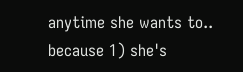anytime she wants to.. because 1) she's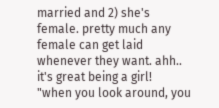married and 2) she's female. pretty much any female can get laid whenever they want. ahh.. it's great being a girl!
"when you look around, you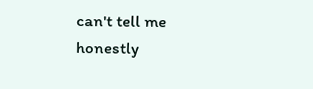can't tell me honestly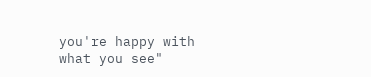you're happy with what you see"